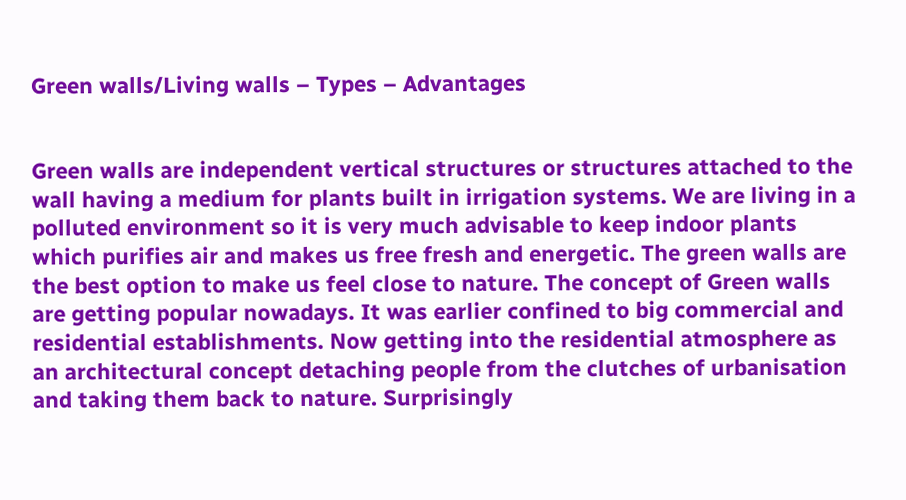Green walls/Living walls – Types – Advantages


Green walls are independent vertical structures or structures attached to the wall having a medium for plants built in irrigation systems. We are living in a polluted environment so it is very much advisable to keep indoor plants which purifies air and makes us free fresh and energetic. The green walls are the best option to make us feel close to nature. The concept of Green walls are getting popular nowadays. It was earlier confined to big commercial and residential establishments. Now getting into the residential atmosphere as an architectural concept detaching people from the clutches of urbanisation and taking them back to nature. Surprisingly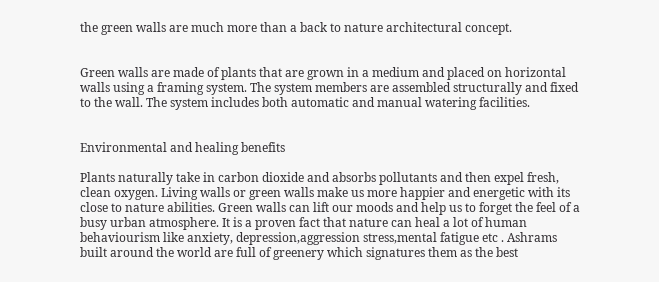the green walls are much more than a back to nature architectural concept.


Green walls are made of plants that are grown in a medium and placed on horizontal walls using a framing system. The system members are assembled structurally and fixed to the wall. The system includes both automatic and manual watering facilities.


Environmental and healing benefits

Plants naturally take in carbon dioxide and absorbs pollutants and then expel fresh, clean oxygen. Living walls or green walls make us more happier and energetic with its close to nature abilities. Green walls can lift our moods and help us to forget the feel of a busy urban atmosphere. It is a proven fact that nature can heal a lot of human behaviourism like anxiety, depression,aggression stress,mental fatigue etc . Ashrams built around the world are full of greenery which signatures them as the best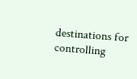destinations for controlling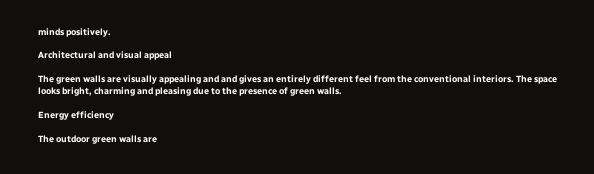minds positively.

Architectural and visual appeal

The green walls are visually appealing and and gives an entirely different feel from the conventional interiors. The space looks bright, charming and pleasing due to the presence of green walls.

Energy efficiency

The outdoor green walls are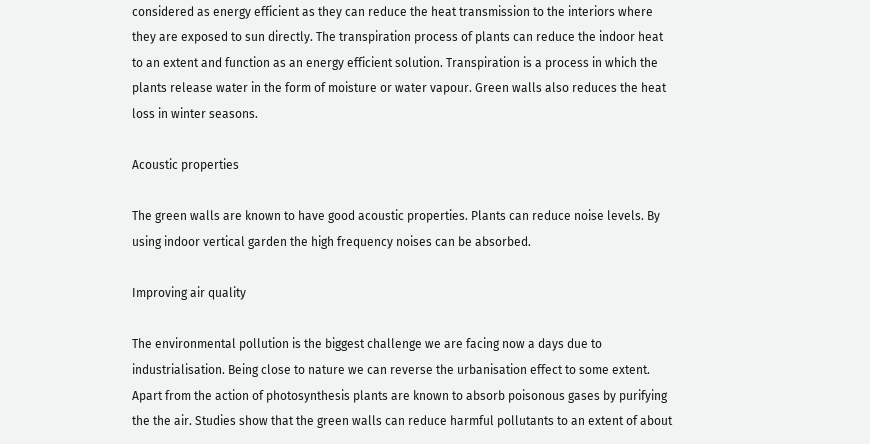considered as energy efficient as they can reduce the heat transmission to the interiors where they are exposed to sun directly. The transpiration process of plants can reduce the indoor heat to an extent and function as an energy efficient solution. Transpiration is a process in which the plants release water in the form of moisture or water vapour. Green walls also reduces the heat loss in winter seasons.

Acoustic properties

The green walls are known to have good acoustic properties. Plants can reduce noise levels. By using indoor vertical garden the high frequency noises can be absorbed.

Improving air quality

The environmental pollution is the biggest challenge we are facing now a days due to industrialisation. Being close to nature we can reverse the urbanisation effect to some extent. Apart from the action of photosynthesis plants are known to absorb poisonous gases by purifying the the air. Studies show that the green walls can reduce harmful pollutants to an extent of about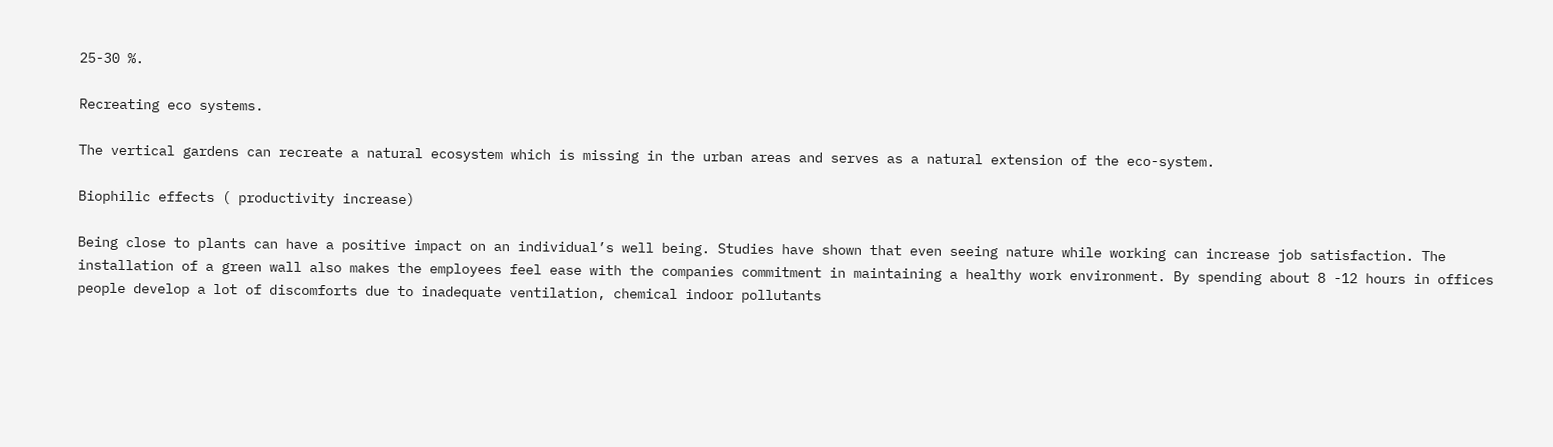25-30 %.

Recreating eco systems.

The vertical gardens can recreate a natural ecosystem which is missing in the urban areas and serves as a natural extension of the eco-system.

Biophilic effects ( productivity increase)

Being close to plants can have a positive impact on an individual’s well being. Studies have shown that even seeing nature while working can increase job satisfaction. The installation of a green wall also makes the employees feel ease with the companies commitment in maintaining a healthy work environment. By spending about 8 -12 hours in offices people develop a lot of discomforts due to inadequate ventilation, chemical indoor pollutants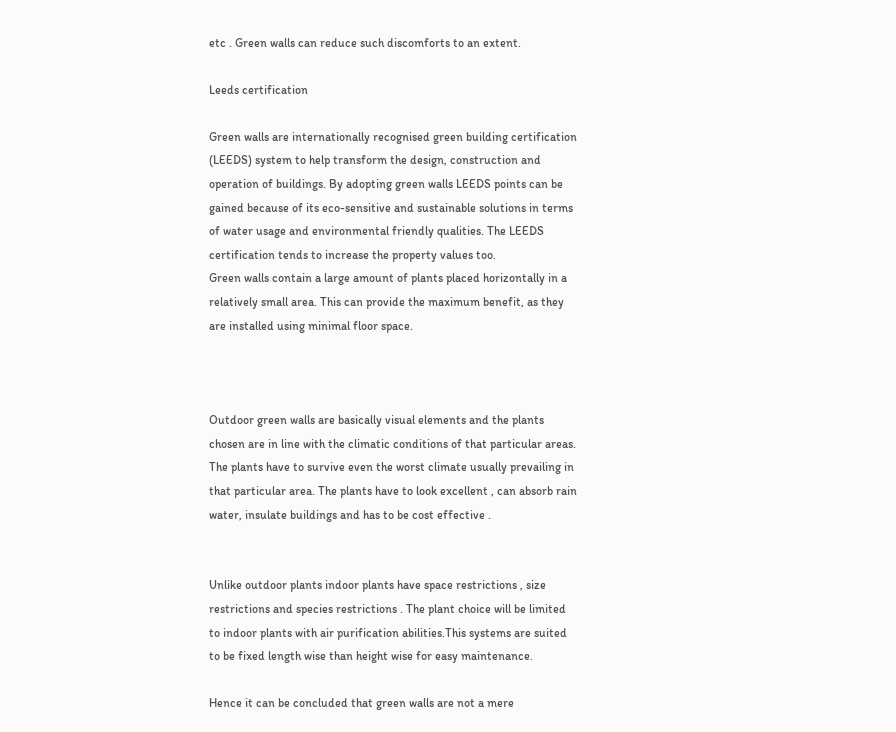etc . Green walls can reduce such discomforts to an extent.

Leeds certification

Green walls are internationally recognised green building certification (LEEDS) system to help transform the design, construction and operation of buildings. By adopting green walls LEEDS points can be gained because of its eco-sensitive and sustainable solutions in terms of water usage and environmental friendly qualities. The LEEDS certification tends to increase the property values too.
Green walls contain a large amount of plants placed horizontally in a relatively small area. This can provide the maximum benefit, as they are installed using minimal floor space.



Outdoor green walls are basically visual elements and the plants chosen are in line with the climatic conditions of that particular areas. The plants have to survive even the worst climate usually prevailing in that particular area. The plants have to look excellent , can absorb rain water, insulate buildings and has to be cost effective .


Unlike outdoor plants indoor plants have space restrictions , size restrictions and species restrictions . The plant choice will be limited to indoor plants with air purification abilities.This systems are suited to be fixed length wise than height wise for easy maintenance.

Hence it can be concluded that green walls are not a mere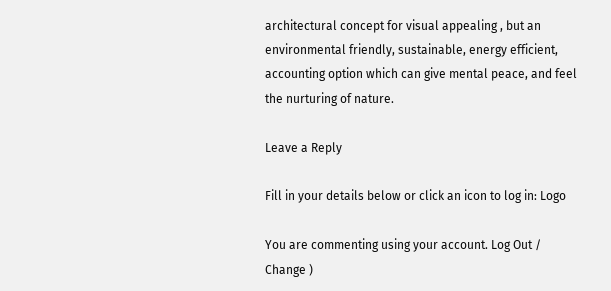architectural concept for visual appealing , but an environmental friendly, sustainable, energy efficient, accounting option which can give mental peace, and feel the nurturing of nature.

Leave a Reply

Fill in your details below or click an icon to log in: Logo

You are commenting using your account. Log Out /  Change )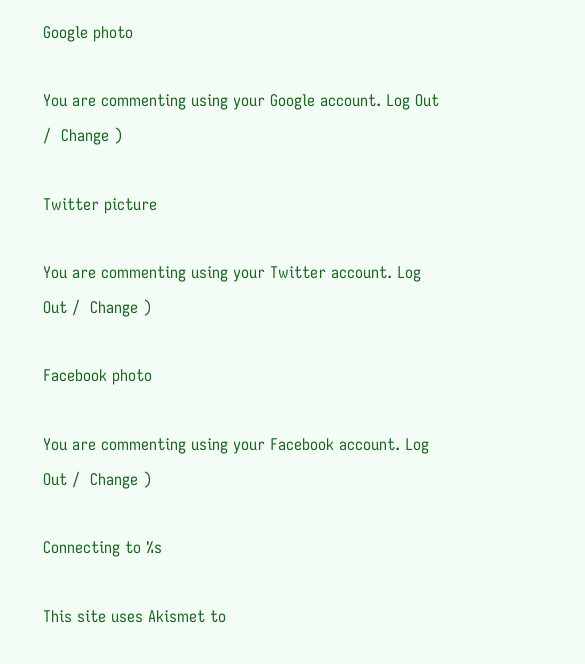Google photo

You are commenting using your Google account. Log Out /  Change )

Twitter picture

You are commenting using your Twitter account. Log Out /  Change )

Facebook photo

You are commenting using your Facebook account. Log Out /  Change )

Connecting to %s

This site uses Akismet to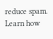reduce spam. Learn how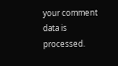your comment data is processed.